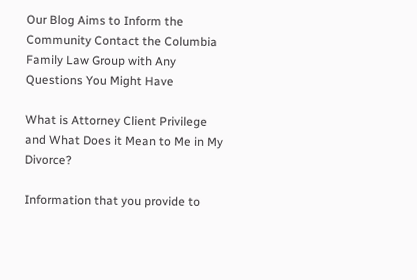Our Blog Aims to Inform the Community Contact the Columbia Family Law Group with Any Questions You Might Have

What is Attorney Client Privilege and What Does it Mean to Me in My Divorce?

Information that you provide to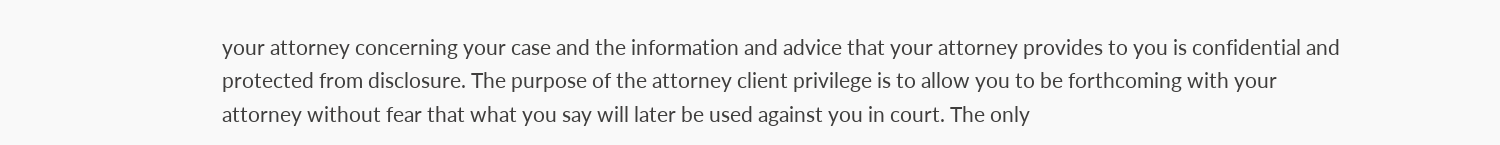your attorney concerning your case and the information and advice that your attorney provides to you is confidential and protected from disclosure. The purpose of the attorney client privilege is to allow you to be forthcoming with your attorney without fear that what you say will later be used against you in court. The only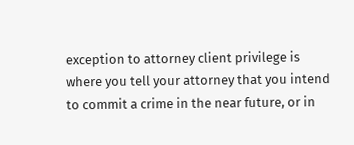exception to attorney client privilege is where you tell your attorney that you intend to commit a crime in the near future, or in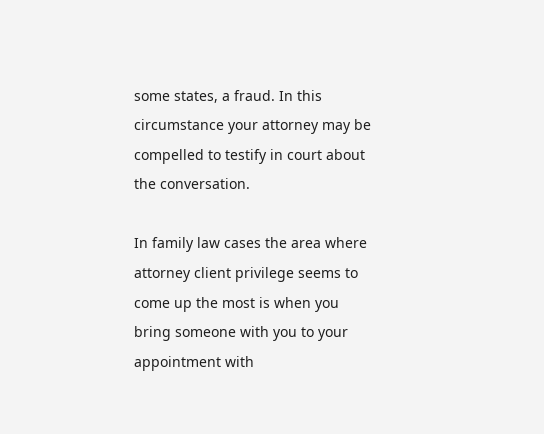some states, a fraud. In this circumstance your attorney may be compelled to testify in court about the conversation.

In family law cases the area where attorney client privilege seems to come up the most is when you bring someone with you to your appointment with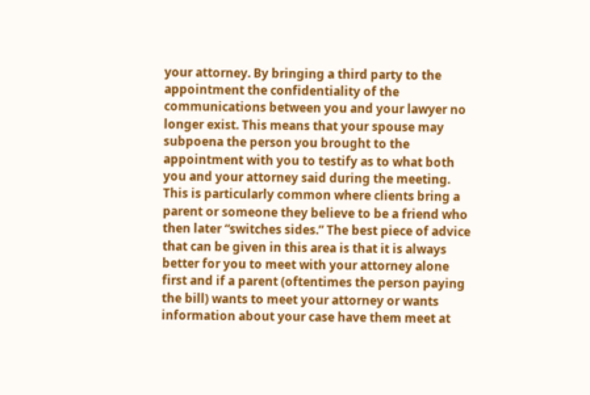your attorney. By bringing a third party to the appointment the confidentiality of the communications between you and your lawyer no longer exist. This means that your spouse may subpoena the person you brought to the appointment with you to testify as to what both you and your attorney said during the meeting. This is particularly common where clients bring a parent or someone they believe to be a friend who then later “switches sides.” The best piece of advice that can be given in this area is that it is always better for you to meet with your attorney alone first and if a parent (oftentimes the person paying the bill) wants to meet your attorney or wants information about your case have them meet at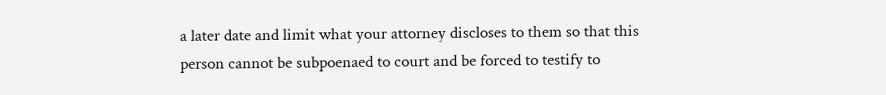a later date and limit what your attorney discloses to them so that this person cannot be subpoenaed to court and be forced to testify to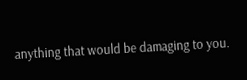anything that would be damaging to you.